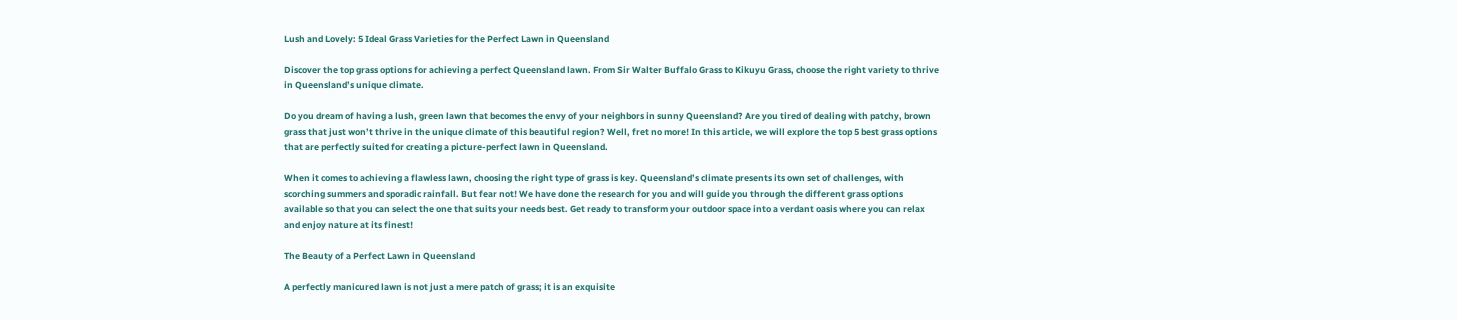Lush and Lovely: 5 Ideal Grass Varieties for the Perfect Lawn in Queensland

Discover the top grass options for achieving a perfect Queensland lawn. From Sir Walter Buffalo Grass to Kikuyu Grass, choose the right variety to thrive in Queensland’s unique climate.

Do you dream of having a lush, green lawn that becomes the envy of your neighbors in sunny Queensland? Are you tired of dealing with patchy, brown grass that just won’t thrive in the unique climate of this beautiful region? Well, fret no more! In this article, we will explore the top 5 best grass options that are perfectly suited for creating a picture-perfect lawn in Queensland.

When it comes to achieving a flawless lawn, choosing the right type of grass is key. Queensland’s climate presents its own set of challenges, with scorching summers and sporadic rainfall. But fear not! We have done the research for you and will guide you through the different grass options available so that you can select the one that suits your needs best. Get ready to transform your outdoor space into a verdant oasis where you can relax and enjoy nature at its finest!

The Beauty of a Perfect Lawn in Queensland

A perfectly manicured lawn is not just a mere patch of grass; it is an exquisite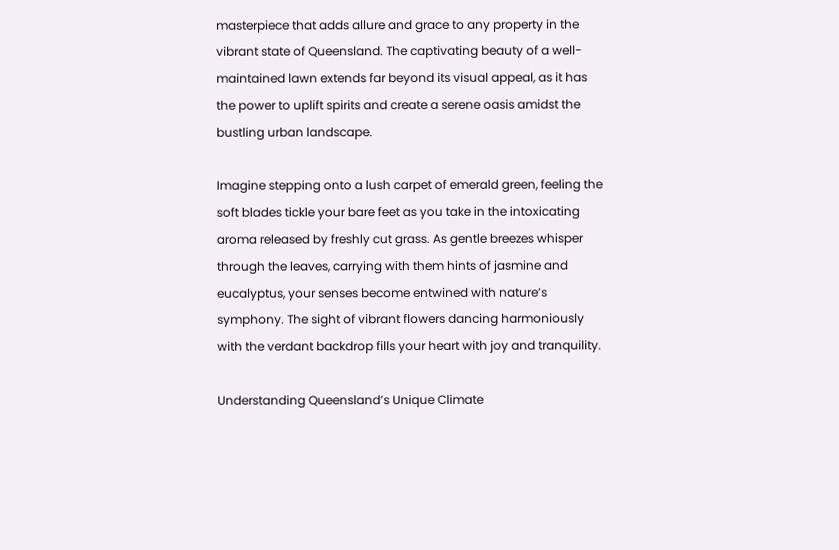masterpiece that adds allure and grace to any property in the vibrant state of Queensland. The captivating beauty of a well-maintained lawn extends far beyond its visual appeal, as it has the power to uplift spirits and create a serene oasis amidst the bustling urban landscape.

Imagine stepping onto a lush carpet of emerald green, feeling the soft blades tickle your bare feet as you take in the intoxicating aroma released by freshly cut grass. As gentle breezes whisper through the leaves, carrying with them hints of jasmine and eucalyptus, your senses become entwined with nature’s symphony. The sight of vibrant flowers dancing harmoniously with the verdant backdrop fills your heart with joy and tranquility.

Understanding Queensland’s Unique Climate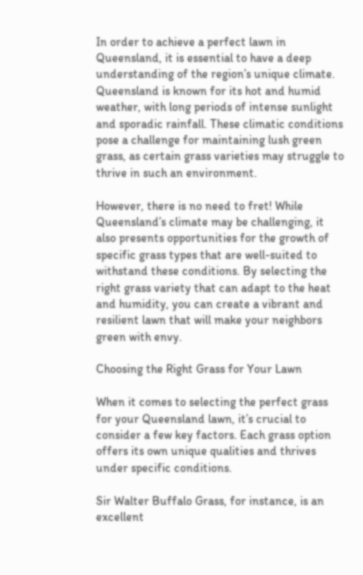In order to achieve a perfect lawn in Queensland, it is essential to have a deep understanding of the region’s unique climate. Queensland is known for its hot and humid weather, with long periods of intense sunlight and sporadic rainfall. These climatic conditions pose a challenge for maintaining lush green grass, as certain grass varieties may struggle to thrive in such an environment.

However, there is no need to fret! While Queensland’s climate may be challenging, it also presents opportunities for the growth of specific grass types that are well-suited to withstand these conditions. By selecting the right grass variety that can adapt to the heat and humidity, you can create a vibrant and resilient lawn that will make your neighbors green with envy.

Choosing the Right Grass for Your Lawn

When it comes to selecting the perfect grass for your Queensland lawn, it’s crucial to consider a few key factors. Each grass option offers its own unique qualities and thrives under specific conditions.

Sir Walter Buffalo Grass, for instance, is an excellent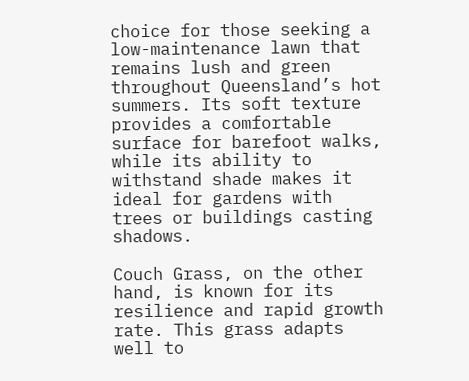choice for those seeking a low-maintenance lawn that remains lush and green throughout Queensland’s hot summers. Its soft texture provides a comfortable surface for barefoot walks, while its ability to withstand shade makes it ideal for gardens with trees or buildings casting shadows.

Couch Grass, on the other hand, is known for its resilience and rapid growth rate. This grass adapts well to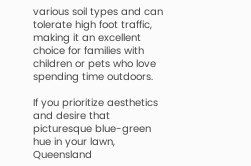various soil types and can tolerate high foot traffic, making it an excellent choice for families with children or pets who love spending time outdoors.

If you prioritize aesthetics and desire that picturesque blue-green hue in your lawn, Queensland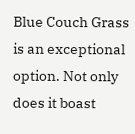Blue Couch Grass is an exceptional option. Not only does it boast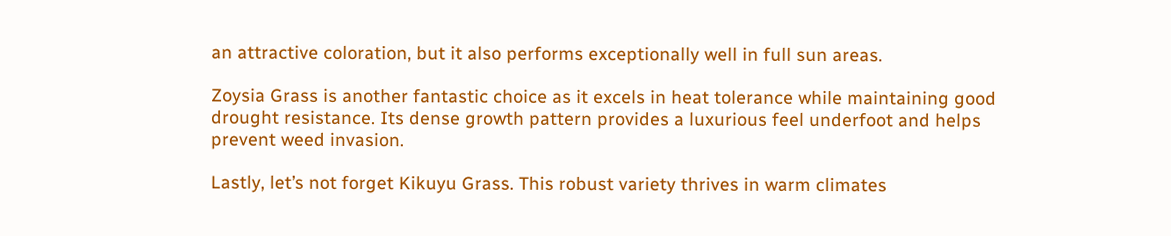an attractive coloration, but it also performs exceptionally well in full sun areas.

Zoysia Grass is another fantastic choice as it excels in heat tolerance while maintaining good drought resistance. Its dense growth pattern provides a luxurious feel underfoot and helps prevent weed invasion.

Lastly, let’s not forget Kikuyu Grass. This robust variety thrives in warm climates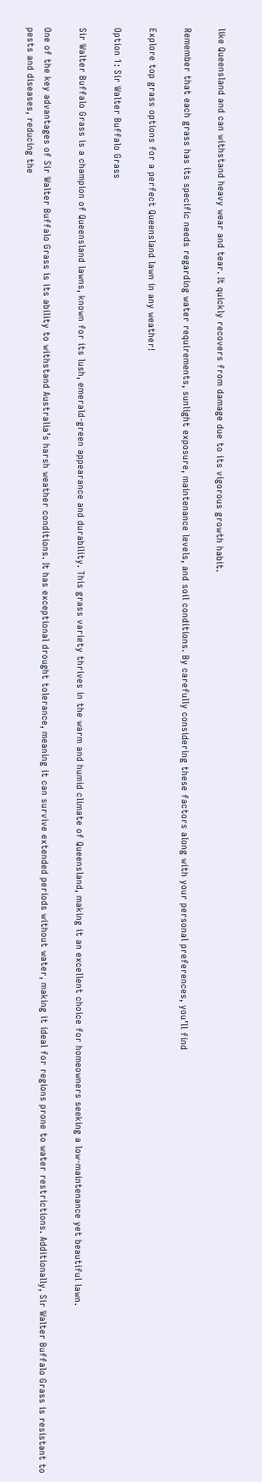like Queensland and can withstand heavy wear and tear. It quickly recovers from damage due to its vigorous growth habit.

Remember that each grass has its specific needs regarding water requirements, sunlight exposure, maintenance levels, and soil conditions. By carefully considering these factors along with your personal preferences, you’ll find

Explore top grass options for a perfect Queensland lawn in any weather!

Option 1: Sir Walter Buffalo Grass

Sir Walter Buffalo Grass is a champion of Queensland lawns, known for its lush, emerald-green appearance and durability. This grass variety thrives in the warm and humid climate of Queensland, making it an excellent choice for homeowners seeking a low-maintenance yet beautiful lawn.

One of the key advantages of Sir Walter Buffalo Grass is its ability to withstand Australia’s harsh weather conditions. It has exceptional drought tolerance, meaning it can survive extended periods without water, making it ideal for regions prone to water restrictions. Additionally, Sir Walter Buffalo Grass is resistant to pests and diseases, reducing the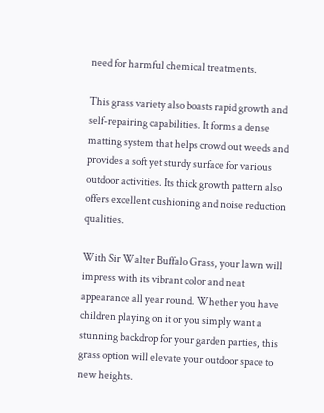need for harmful chemical treatments.

This grass variety also boasts rapid growth and self-repairing capabilities. It forms a dense matting system that helps crowd out weeds and provides a soft yet sturdy surface for various outdoor activities. Its thick growth pattern also offers excellent cushioning and noise reduction qualities.

With Sir Walter Buffalo Grass, your lawn will impress with its vibrant color and neat appearance all year round. Whether you have children playing on it or you simply want a stunning backdrop for your garden parties, this grass option will elevate your outdoor space to new heights.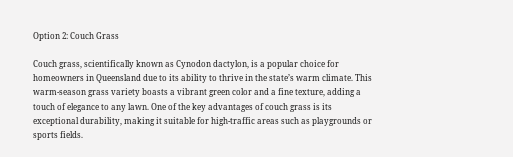Option 2: Couch Grass

Couch grass, scientifically known as Cynodon dactylon, is a popular choice for homeowners in Queensland due to its ability to thrive in the state’s warm climate. This warm-season grass variety boasts a vibrant green color and a fine texture, adding a touch of elegance to any lawn. One of the key advantages of couch grass is its exceptional durability, making it suitable for high-traffic areas such as playgrounds or sports fields.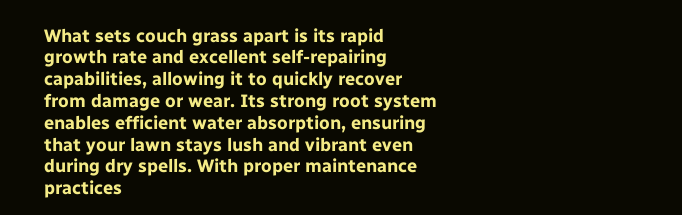What sets couch grass apart is its rapid growth rate and excellent self-repairing capabilities, allowing it to quickly recover from damage or wear. Its strong root system enables efficient water absorption, ensuring that your lawn stays lush and vibrant even during dry spells. With proper maintenance practices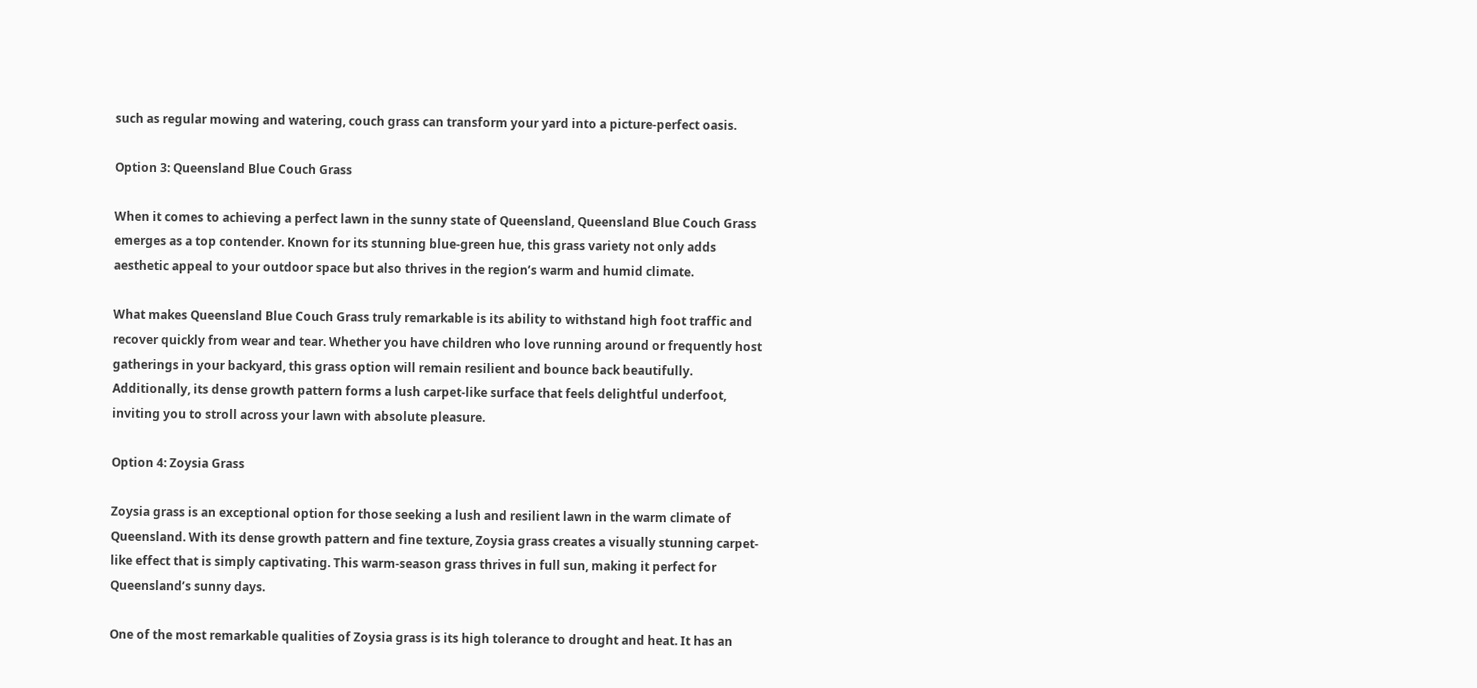such as regular mowing and watering, couch grass can transform your yard into a picture-perfect oasis.

Option 3: Queensland Blue Couch Grass

When it comes to achieving a perfect lawn in the sunny state of Queensland, Queensland Blue Couch Grass emerges as a top contender. Known for its stunning blue-green hue, this grass variety not only adds aesthetic appeal to your outdoor space but also thrives in the region’s warm and humid climate.

What makes Queensland Blue Couch Grass truly remarkable is its ability to withstand high foot traffic and recover quickly from wear and tear. Whether you have children who love running around or frequently host gatherings in your backyard, this grass option will remain resilient and bounce back beautifully. Additionally, its dense growth pattern forms a lush carpet-like surface that feels delightful underfoot, inviting you to stroll across your lawn with absolute pleasure.

Option 4: Zoysia Grass

Zoysia grass is an exceptional option for those seeking a lush and resilient lawn in the warm climate of Queensland. With its dense growth pattern and fine texture, Zoysia grass creates a visually stunning carpet-like effect that is simply captivating. This warm-season grass thrives in full sun, making it perfect for Queensland’s sunny days.

One of the most remarkable qualities of Zoysia grass is its high tolerance to drought and heat. It has an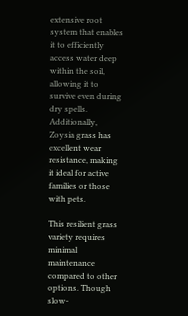extensive root system that enables it to efficiently access water deep within the soil, allowing it to survive even during dry spells. Additionally, Zoysia grass has excellent wear resistance, making it ideal for active families or those with pets.

This resilient grass variety requires minimal maintenance compared to other options. Though slow-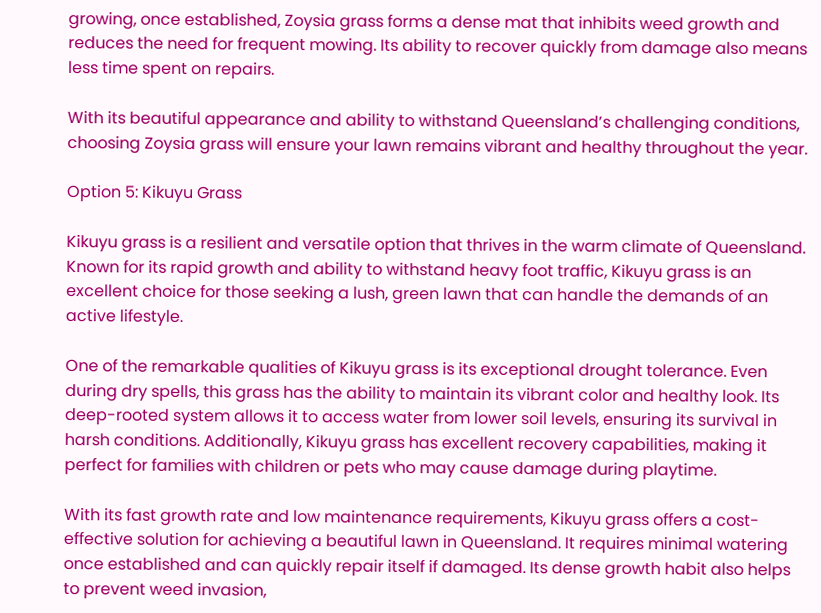growing, once established, Zoysia grass forms a dense mat that inhibits weed growth and reduces the need for frequent mowing. Its ability to recover quickly from damage also means less time spent on repairs.

With its beautiful appearance and ability to withstand Queensland’s challenging conditions, choosing Zoysia grass will ensure your lawn remains vibrant and healthy throughout the year.

Option 5: Kikuyu Grass

Kikuyu grass is a resilient and versatile option that thrives in the warm climate of Queensland. Known for its rapid growth and ability to withstand heavy foot traffic, Kikuyu grass is an excellent choice for those seeking a lush, green lawn that can handle the demands of an active lifestyle.

One of the remarkable qualities of Kikuyu grass is its exceptional drought tolerance. Even during dry spells, this grass has the ability to maintain its vibrant color and healthy look. Its deep-rooted system allows it to access water from lower soil levels, ensuring its survival in harsh conditions. Additionally, Kikuyu grass has excellent recovery capabilities, making it perfect for families with children or pets who may cause damage during playtime.

With its fast growth rate and low maintenance requirements, Kikuyu grass offers a cost-effective solution for achieving a beautiful lawn in Queensland. It requires minimal watering once established and can quickly repair itself if damaged. Its dense growth habit also helps to prevent weed invasion,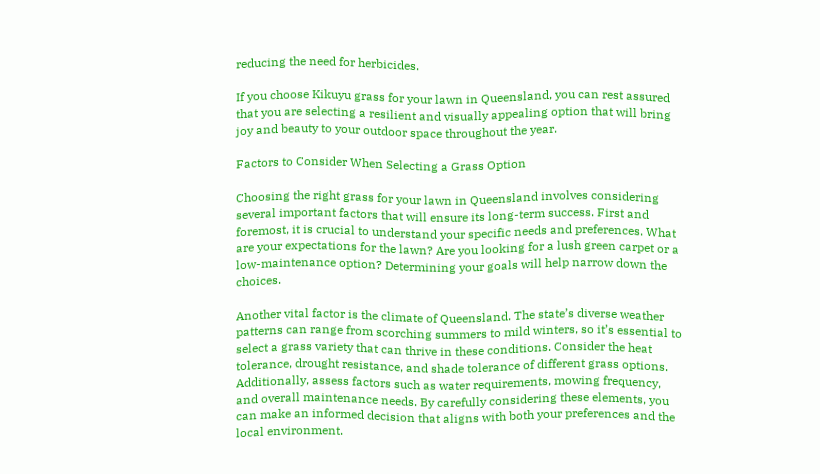reducing the need for herbicides.

If you choose Kikuyu grass for your lawn in Queensland, you can rest assured that you are selecting a resilient and visually appealing option that will bring joy and beauty to your outdoor space throughout the year.

Factors to Consider When Selecting a Grass Option

Choosing the right grass for your lawn in Queensland involves considering several important factors that will ensure its long-term success. First and foremost, it is crucial to understand your specific needs and preferences. What are your expectations for the lawn? Are you looking for a lush green carpet or a low-maintenance option? Determining your goals will help narrow down the choices.

Another vital factor is the climate of Queensland. The state’s diverse weather patterns can range from scorching summers to mild winters, so it’s essential to select a grass variety that can thrive in these conditions. Consider the heat tolerance, drought resistance, and shade tolerance of different grass options. Additionally, assess factors such as water requirements, mowing frequency, and overall maintenance needs. By carefully considering these elements, you can make an informed decision that aligns with both your preferences and the local environment.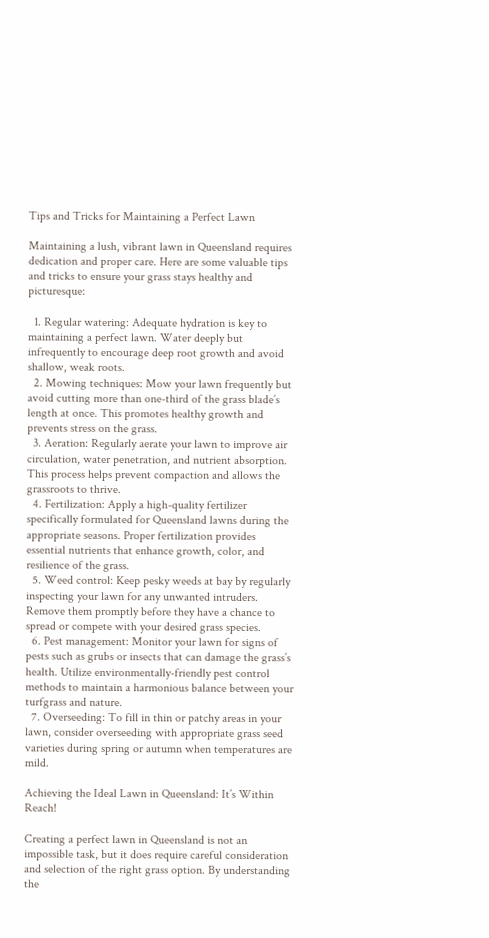Tips and Tricks for Maintaining a Perfect Lawn

Maintaining a lush, vibrant lawn in Queensland requires dedication and proper care. Here are some valuable tips and tricks to ensure your grass stays healthy and picturesque:

  1. Regular watering: Adequate hydration is key to maintaining a perfect lawn. Water deeply but infrequently to encourage deep root growth and avoid shallow, weak roots.
  2. Mowing techniques: Mow your lawn frequently but avoid cutting more than one-third of the grass blade’s length at once. This promotes healthy growth and prevents stress on the grass.
  3. Aeration: Regularly aerate your lawn to improve air circulation, water penetration, and nutrient absorption. This process helps prevent compaction and allows the grassroots to thrive.
  4. Fertilization: Apply a high-quality fertilizer specifically formulated for Queensland lawns during the appropriate seasons. Proper fertilization provides essential nutrients that enhance growth, color, and resilience of the grass.
  5. Weed control: Keep pesky weeds at bay by regularly inspecting your lawn for any unwanted intruders. Remove them promptly before they have a chance to spread or compete with your desired grass species.
  6. Pest management: Monitor your lawn for signs of pests such as grubs or insects that can damage the grass’s health. Utilize environmentally-friendly pest control methods to maintain a harmonious balance between your turfgrass and nature.
  7. Overseeding: To fill in thin or patchy areas in your lawn, consider overseeding with appropriate grass seed varieties during spring or autumn when temperatures are mild.

Achieving the Ideal Lawn in Queensland: It’s Within Reach!

Creating a perfect lawn in Queensland is not an impossible task, but it does require careful consideration and selection of the right grass option. By understanding the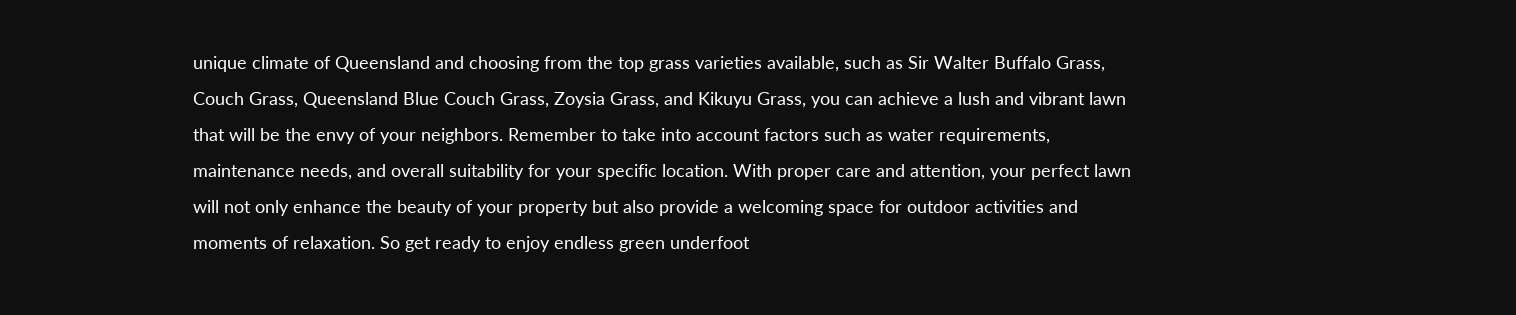unique climate of Queensland and choosing from the top grass varieties available, such as Sir Walter Buffalo Grass, Couch Grass, Queensland Blue Couch Grass, Zoysia Grass, and Kikuyu Grass, you can achieve a lush and vibrant lawn that will be the envy of your neighbors. Remember to take into account factors such as water requirements, maintenance needs, and overall suitability for your specific location. With proper care and attention, your perfect lawn will not only enhance the beauty of your property but also provide a welcoming space for outdoor activities and moments of relaxation. So get ready to enjoy endless green underfoot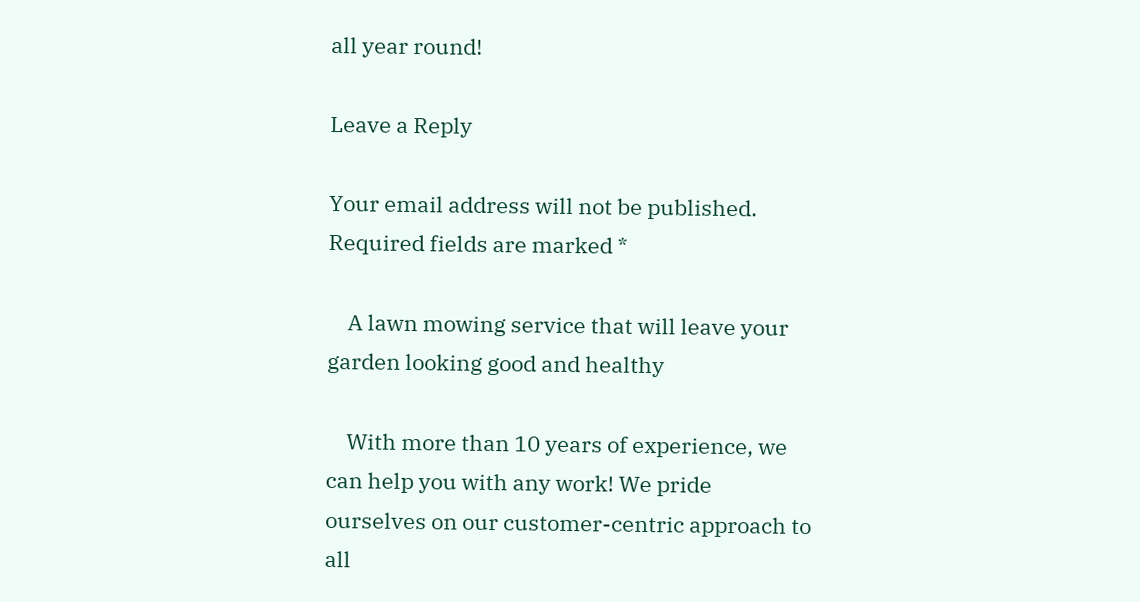all year round!

Leave a Reply

Your email address will not be published. Required fields are marked *

    A lawn mowing service that will leave your garden looking good and healthy

    With more than 10 years of experience, we can help you with any work! We pride ourselves on our customer-centric approach to all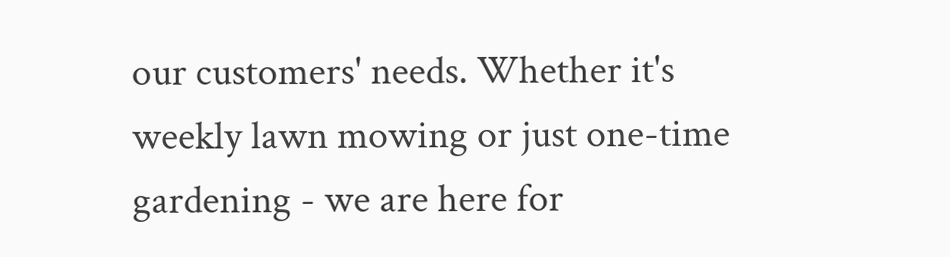our customers' needs. Whether it's weekly lawn mowing or just one-time gardening - we are here for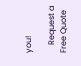you!

    Request a Free Quote